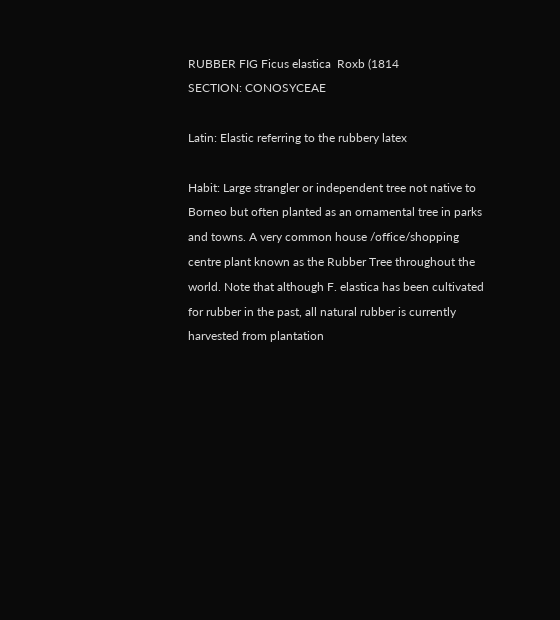RUBBER FIG Ficus elastica  Roxb (1814               SECTION: CONOSYCEAE

Latin: Elastic referring to the rubbery latex

Habit: Large strangler or independent tree not native to Borneo but often planted as an ornamental tree in parks and towns. A very common house /office/shopping centre plant known as the Rubber Tree throughout the world. Note that although F. elastica has been cultivated for rubber in the past, all natural rubber is currently harvested from plantation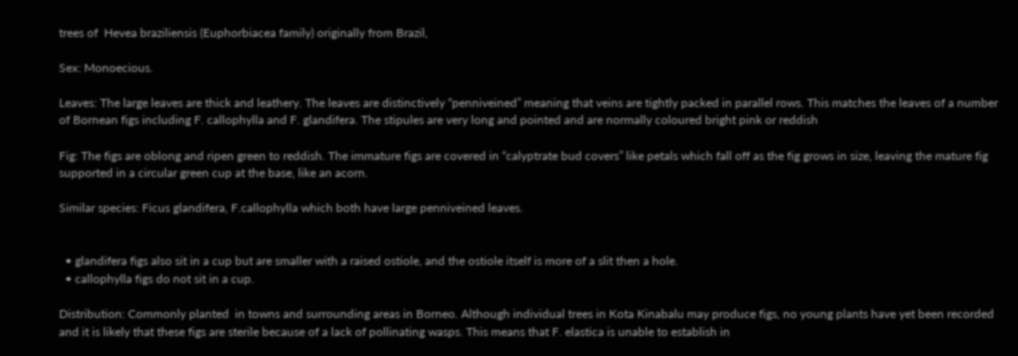trees of  Hevea braziliensis (Euphorbiacea family) originally from Brazil,

Sex: Monoecious.

Leaves: The large leaves are thick and leathery. The leaves are distinctively “penniveined” meaning that veins are tightly packed in parallel rows. This matches the leaves of a number of Bornean figs including F. callophylla and F. glandifera. The stipules are very long and pointed and are normally coloured bright pink or reddish

Fig: The figs are oblong and ripen green to reddish. The immature figs are covered in “calyptrate bud covers” like petals which fall off as the fig grows in size, leaving the mature fig supported in a circular green cup at the base, like an acorn.

Similar species: Ficus glandifera, F.callophylla which both have large penniveined leaves.


  • glandifera figs also sit in a cup but are smaller with a raised ostiole, and the ostiole itself is more of a slit then a hole.
  • callophylla figs do not sit in a cup.

Distribution: Commonly planted  in towns and surrounding areas in Borneo. Although individual trees in Kota Kinabalu may produce figs, no young plants have yet been recorded and it is likely that these figs are sterile because of a lack of pollinating wasps. This means that F. elastica is unable to establish in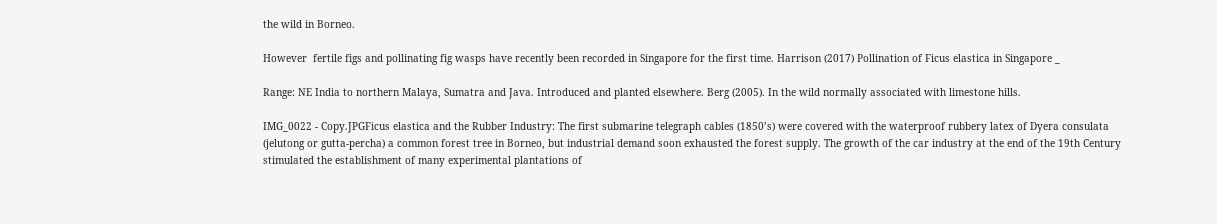the wild in Borneo.

However  fertile figs and pollinating fig wasps have recently been recorded in Singapore for the first time. Harrison (2017) Pollination of Ficus elastica in Singapore _

Range: NE India to northern Malaya, Sumatra and Java. Introduced and planted elsewhere. Berg (2005). In the wild normally associated with limestone hills.

IMG_0022 - Copy.JPGFicus elastica and the Rubber Industry: The first submarine telegraph cables (1850’s) were covered with the waterproof rubbery latex of Dyera consulata (jelutong or gutta-percha) a common forest tree in Borneo, but industrial demand soon exhausted the forest supply. The growth of the car industry at the end of the 19th Century stimulated the establishment of many experimental plantations of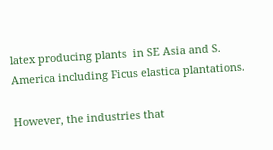latex producing plants  in SE Asia and S. America including Ficus elastica plantations.

However, the industries that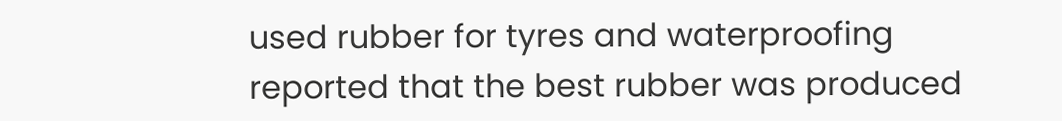used rubber for tyres and waterproofing reported that the best rubber was produced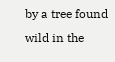by a tree found wild in the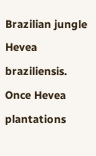Brazilian jungle Hevea braziliensis. Once Hevea plantations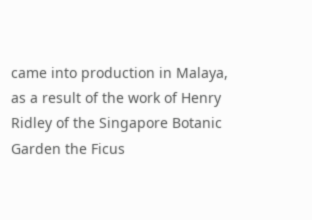came into production in Malaya, as a result of the work of Henry Ridley of the Singapore Botanic Garden the Ficus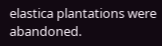elastica plantations were abandoned.